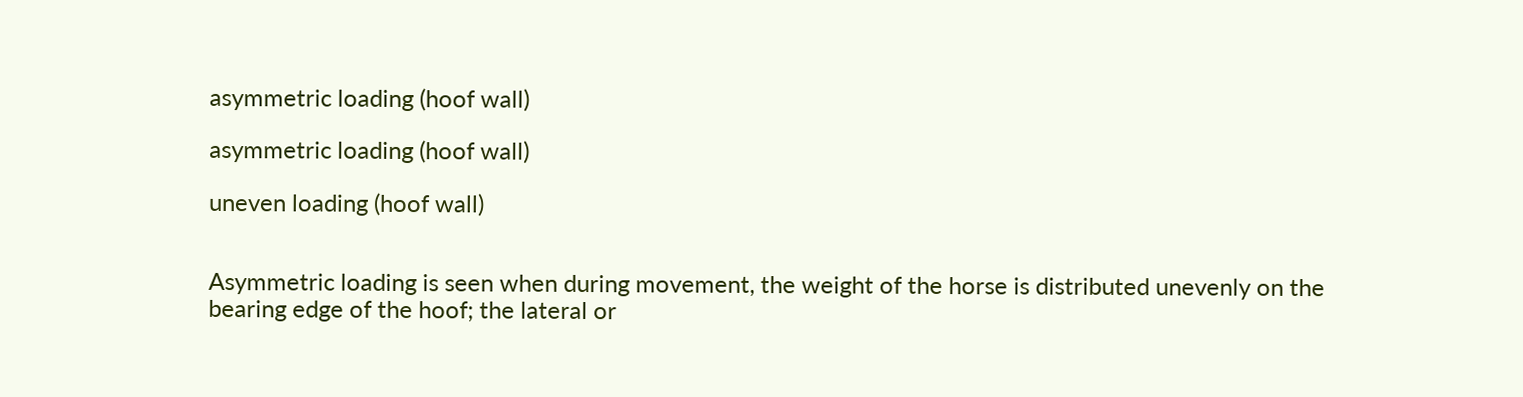asymmetric loading (hoof wall)

asymmetric loading (hoof wall)

uneven loading (hoof wall)


Asymmetric loading is seen when during movement, the weight of the horse is distributed unevenly on the bearing edge of the hoof; the lateral or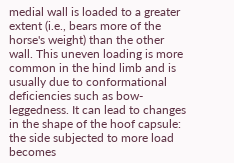medial wall is loaded to a greater extent (i.e., bears more of the horse's weight) than the other wall. This uneven loading is more common in the hind limb and is usually due to conformational deficiencies such as bow-leggedness. It can lead to changes in the shape of the hoof capsule: the side subjected to more load becomes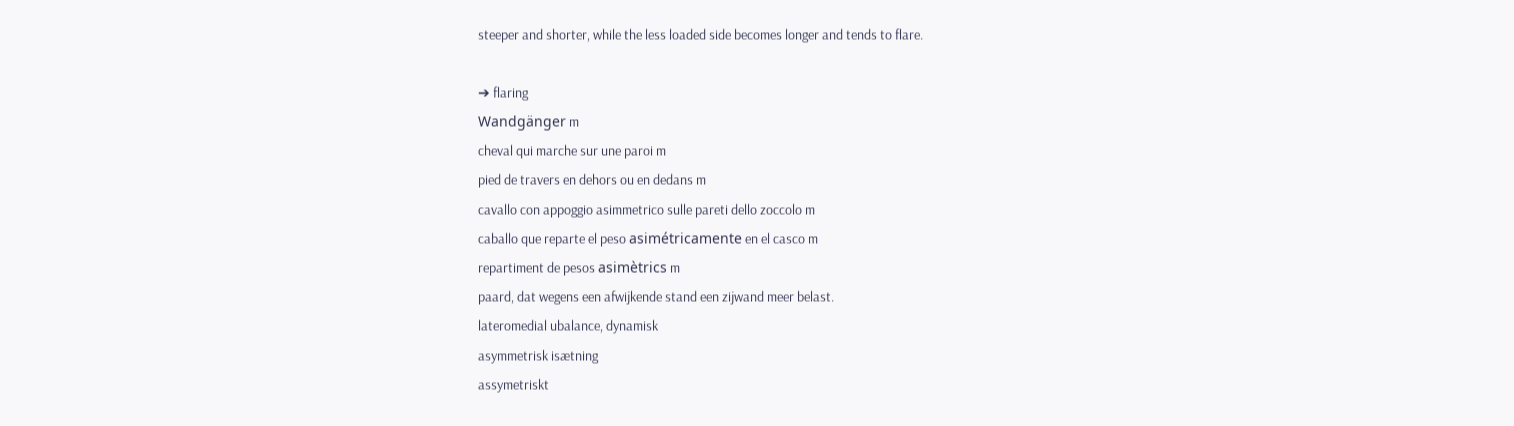steeper and shorter, while the less loaded side becomes longer and tends to flare.

➔ flaring
Wandgänger m
cheval qui marche sur une paroi m
pied de travers en dehors ou en dedans m
cavallo con appoggio asimmetrico sulle pareti dello zoccolo m
caballo que reparte el peso asimétricamente en el casco m
repartiment de pesos asimètrics m
paard, dat wegens een afwijkende stand een zijwand meer belast.
lateromedial ubalance, dynamisk
asymmetrisk isætning
assymetriskt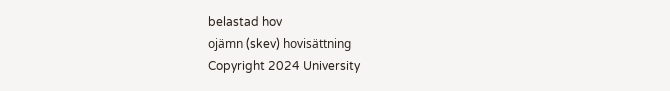belastad hov
ojämn (skev) hovisättning
Copyright 2024 University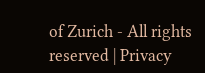of Zurich - All rights reserved | Privacy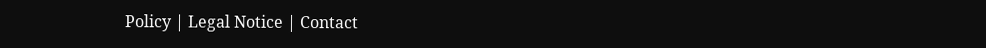Policy | Legal Notice | Contact